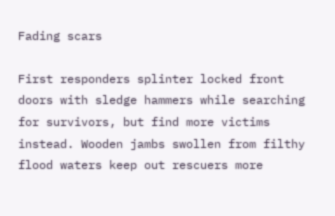Fading scars

First responders splinter locked front doors with sledge hammers while searching for survivors, but find more victims instead. Wooden jambs swollen from filthy flood waters keep out rescuers more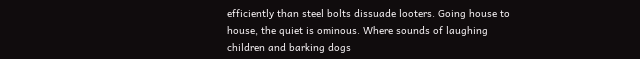efficiently than steel bolts dissuade looters. Going house to house, the quiet is ominous. Where sounds of laughing children and barking dogs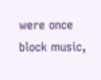were once block music,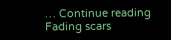… Continue reading Fading scars